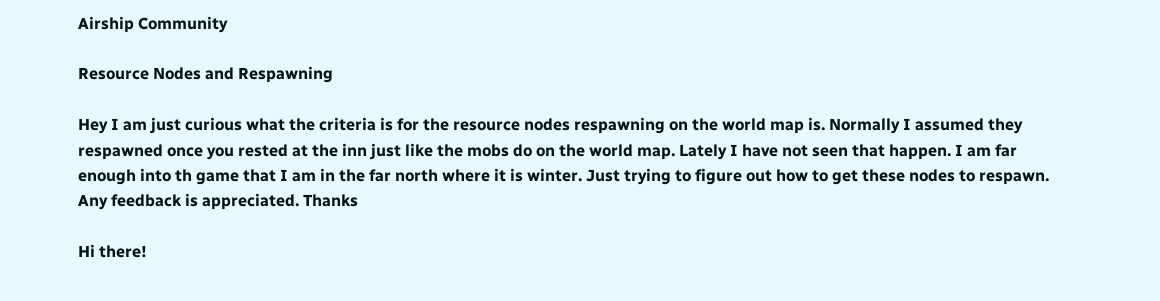Airship Community

Resource Nodes and Respawning

Hey I am just curious what the criteria is for the resource nodes respawning on the world map is. Normally I assumed they respawned once you rested at the inn just like the mobs do on the world map. Lately I have not seen that happen. I am far enough into th game that I am in the far north where it is winter. Just trying to figure out how to get these nodes to respawn. Any feedback is appreciated. Thanks

Hi there!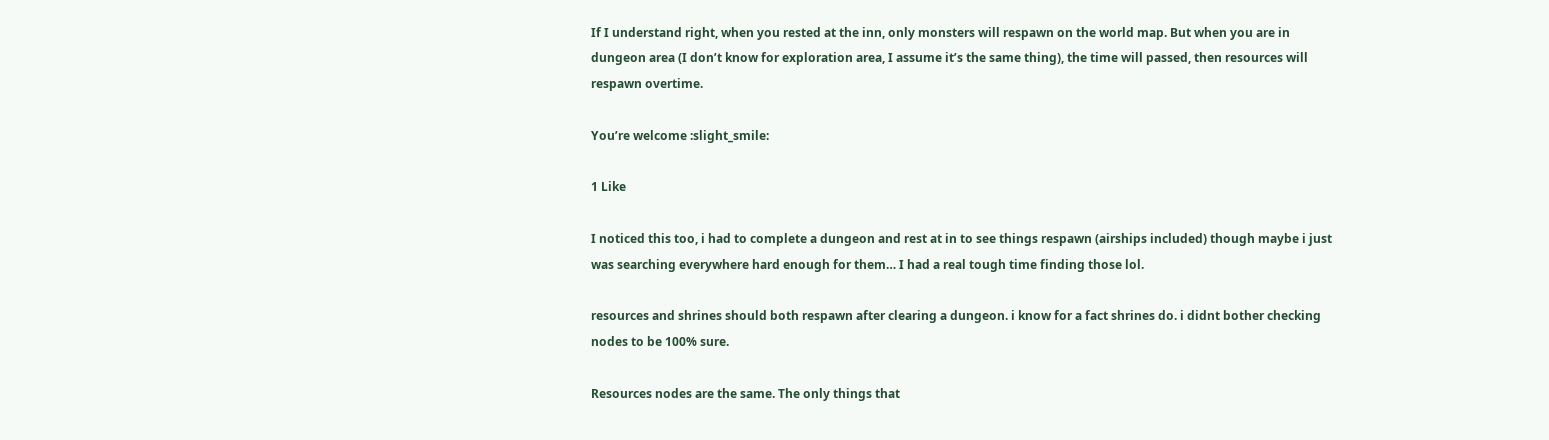If I understand right, when you rested at the inn, only monsters will respawn on the world map. But when you are in dungeon area (I don’t know for exploration area, I assume it’s the same thing), the time will passed, then resources will respawn overtime.

You’re welcome :slight_smile:

1 Like

I noticed this too, i had to complete a dungeon and rest at in to see things respawn (airships included) though maybe i just was searching everywhere hard enough for them… I had a real tough time finding those lol.

resources and shrines should both respawn after clearing a dungeon. i know for a fact shrines do. i didnt bother checking nodes to be 100% sure.

Resources nodes are the same. The only things that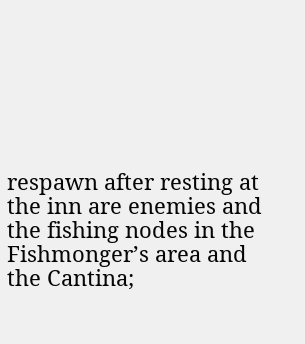respawn after resting at the inn are enemies and the fishing nodes in the Fishmonger’s area and the Cantina;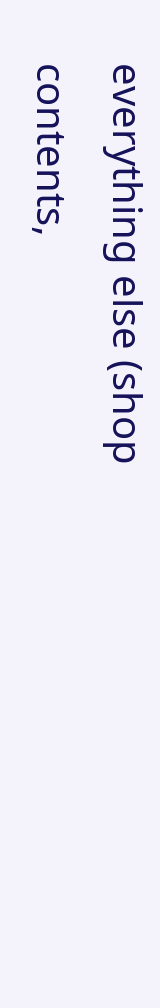everything else (shop contents,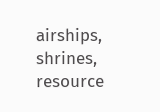airships, shrines, resource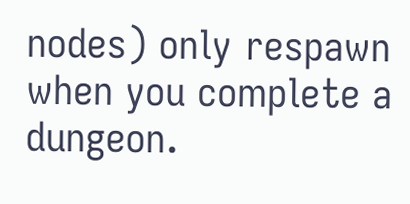nodes) only respawn when you complete a dungeon.